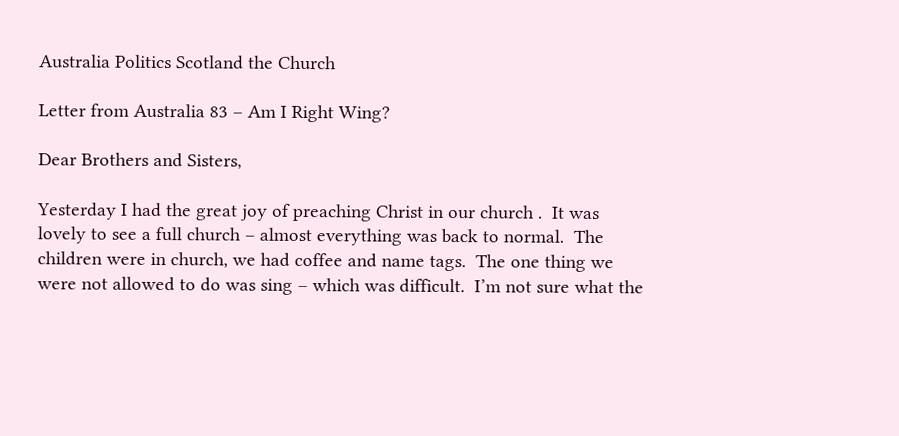Australia Politics Scotland the Church

Letter from Australia 83 – Am I Right Wing?

Dear Brothers and Sisters,

Yesterday I had the great joy of preaching Christ in our church .  It was lovely to see a full church – almost everything was back to normal.  The children were in church, we had coffee and name tags.  The one thing we were not allowed to do was sing – which was difficult.  I’m not sure what the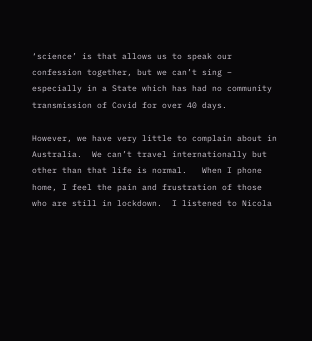‘science’ is that allows us to speak our confession together, but we can’t sing – especially in a State which has had no community transmission of Covid for over 40 days.

However, we have very little to complain about in Australia.  We can’t travel internationally but other than that life is normal.   When I phone home, I feel the pain and frustration of those who are still in lockdown.  I listened to Nicola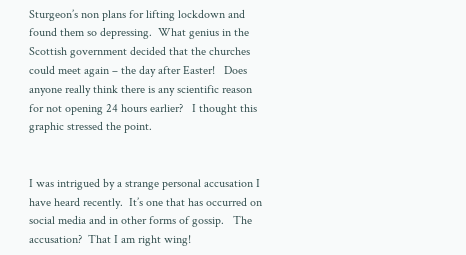Sturgeon’s non plans for lifting lockdown and found them so depressing.  What genius in the Scottish government decided that the churches could meet again – the day after Easter!   Does anyone really think there is any scientific reason for not opening 24 hours earlier?   I thought this graphic stressed the point.


I was intrigued by a strange personal accusation I have heard recently.  It’s one that has occurred on social media and in other forms of gossip.   The accusation?  That I am right wing!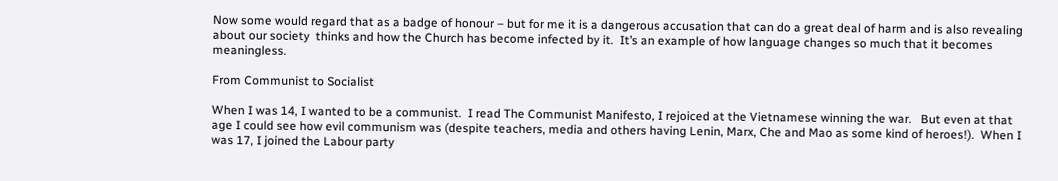Now some would regard that as a badge of honour – but for me it is a dangerous accusation that can do a great deal of harm and is also revealing about our society  thinks and how the Church has become infected by it.  It’s an example of how language changes so much that it becomes meaningless.

From Communist to Socialist

When I was 14, I wanted to be a communist.  I read The Communist Manifesto, I rejoiced at the Vietnamese winning the war.   But even at that age I could see how evil communism was (despite teachers, media and others having Lenin, Marx, Che and Mao as some kind of heroes!).  When I was 17, I joined the Labour party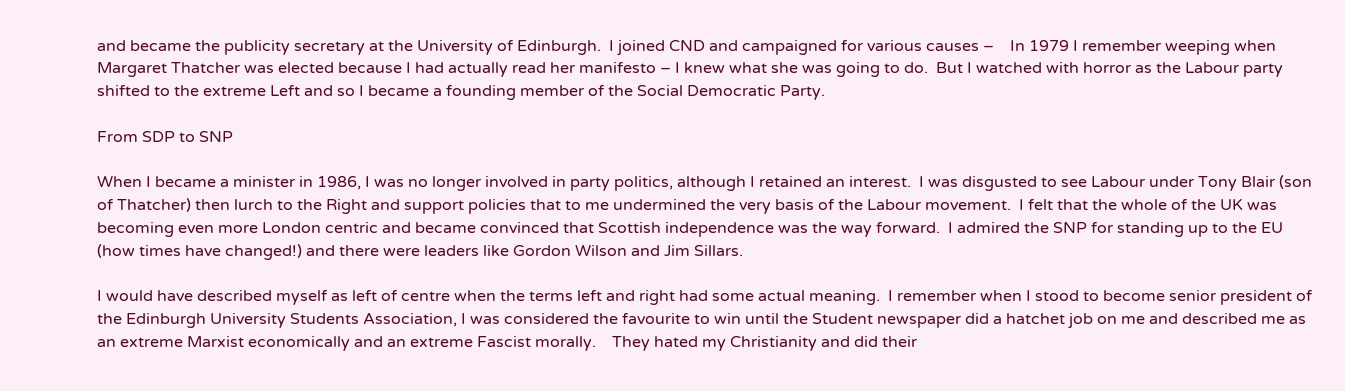and became the publicity secretary at the University of Edinburgh.  I joined CND and campaigned for various causes –    In 1979 I remember weeping when Margaret Thatcher was elected because I had actually read her manifesto – I knew what she was going to do.  But I watched with horror as the Labour party shifted to the extreme Left and so I became a founding member of the Social Democratic Party.

From SDP to SNP

When I became a minister in 1986, I was no longer involved in party politics, although I retained an interest.  I was disgusted to see Labour under Tony Blair (son of Thatcher) then lurch to the Right and support policies that to me undermined the very basis of the Labour movement.  I felt that the whole of the UK was becoming even more London centric and became convinced that Scottish independence was the way forward.  I admired the SNP for standing up to the EU (how times have changed!) and there were leaders like Gordon Wilson and Jim Sillars.

I would have described myself as left of centre when the terms left and right had some actual meaning.  I remember when I stood to become senior president of the Edinburgh University Students Association, I was considered the favourite to win until the Student newspaper did a hatchet job on me and described me as an extreme Marxist economically and an extreme Fascist morally.    They hated my Christianity and did their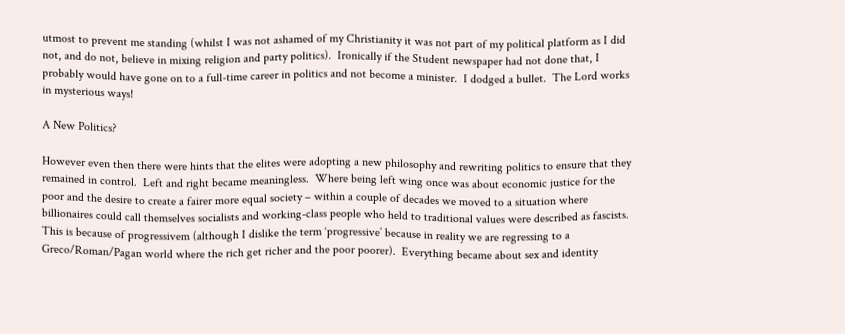utmost to prevent me standing (whilst I was not ashamed of my Christianity it was not part of my political platform as I did not, and do not, believe in mixing religion and party politics).  Ironically if the Student newspaper had not done that, I probably would have gone on to a full-time career in politics and not become a minister.  I dodged a bullet.  The Lord works in mysterious ways!

A New Politics?

However even then there were hints that the elites were adopting a new philosophy and rewriting politics to ensure that they remained in control.  Left and right became meaningless.  Where being left wing once was about economic justice for the poor and the desire to create a fairer more equal society – within a couple of decades we moved to a situation where billionaires could call themselves socialists and working-class people who held to traditional values were described as fascists.  This is because of progressivem (although I dislike the term ‘progressive’ because in reality we are regressing to a Greco/Roman/Pagan world where the rich get richer and the poor poorer).  Everything became about sex and identity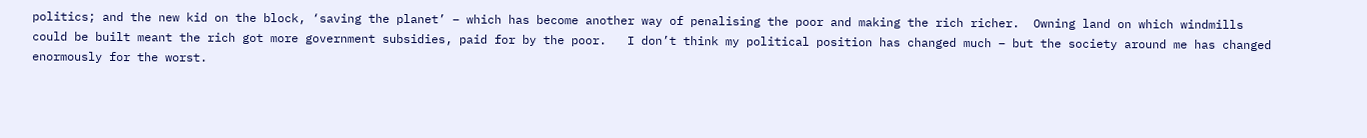politics; and the new kid on the block, ‘saving the planet’ – which has become another way of penalising the poor and making the rich richer.  Owning land on which windmills could be built meant the rich got more government subsidies, paid for by the poor.   I don’t think my political position has changed much – but the society around me has changed enormously for the worst.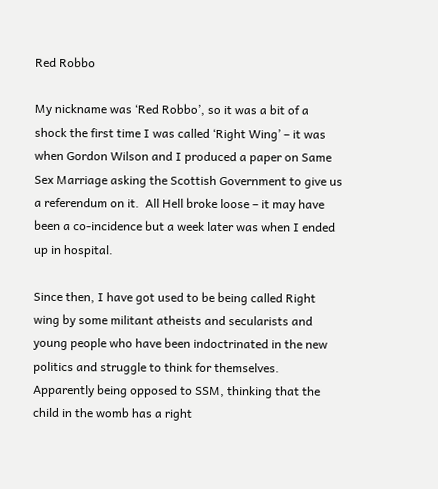Red Robbo

My nickname was ‘Red Robbo’, so it was a bit of a shock the first time I was called ‘Right Wing’ – it was when Gordon Wilson and I produced a paper on Same Sex Marriage asking the Scottish Government to give us a referendum on it.  All Hell broke loose – it may have been a co-incidence but a week later was when I ended up in hospital.

Since then, I have got used to be being called Right wing by some militant atheists and secularists and young people who have been indoctrinated in the new politics and struggle to think for themselves.   Apparently being opposed to SSM, thinking that the child in the womb has a right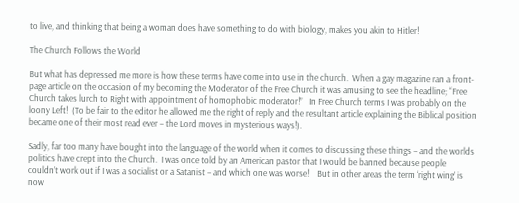to live, and thinking that being a woman does have something to do with biology, makes you akin to Hitler!

The Church Follows the World

But what has depressed me more is how these terms have come into use in the church.  When a gay magazine ran a front-page article on the occasion of my becoming the Moderator of the Free Church it was amusing to see the headline; “Free Church takes lurch to Right with appointment of homophobic moderator!”   In Free Church terms I was probably on the loony Left!  (To be fair to the editor he allowed me the right of reply and the resultant article explaining the Biblical position became one of their most read ever – the Lord moves in mysterious ways!).

Sadly, far too many have bought into the language of the world when it comes to discussing these things – and the worlds politics have crept into the Church.  I was once told by an American pastor that I would be banned because people couldn’t work out if I was a socialist or a Satanist – and which one was worse!    But in other areas the term ‘right wing’ is now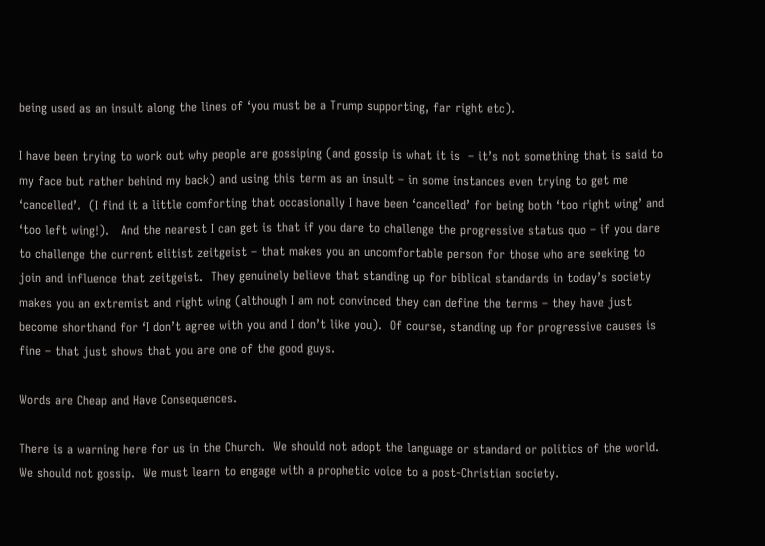being used as an insult along the lines of ‘you must be a Trump supporting, far right etc).

I have been trying to work out why people are gossiping (and gossip is what it is  – it’s not something that is said to my face but rather behind my back) and using this term as an insult – in some instances even trying to get me ‘cancelled’.  (I find it a little comforting that occasionally I have been ‘cancelled’ for being both ‘too right wing’ and ‘too left wing!).   And the nearest I can get is that if you dare to challenge the progressive status quo – if you dare to challenge the current elitist zeitgeist – that makes you an uncomfortable person for those who are seeking to join and influence that zeitgeist.  They genuinely believe that standing up for biblical standards in today’s society makes you an extremist and right wing (although I am not convinced they can define the terms – they have just become shorthand for ‘I don’t agree with you and I don’t like you).  Of course, standing up for progressive causes is fine – that just shows that you are one of the good guys.

Words are Cheap and Have Consequences.

There is a warning here for us in the Church.  We should not adopt the language or standard or politics of the world.  We should not gossip.  We must learn to engage with a prophetic voice to a post-Christian society.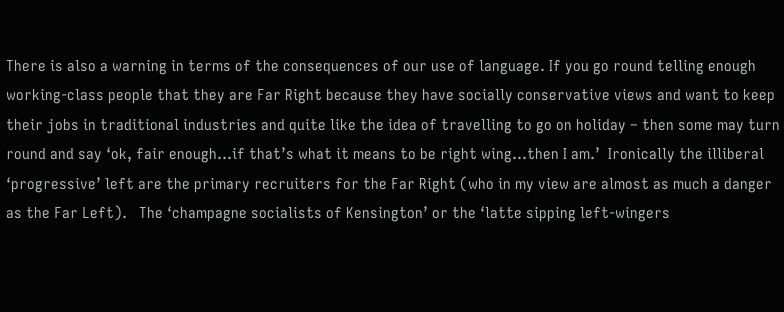There is also a warning in terms of the consequences of our use of language. If you go round telling enough working-class people that they are Far Right because they have socially conservative views and want to keep their jobs in traditional industries and quite like the idea of travelling to go on holiday – then some may turn round and say ‘ok, fair enough…if that’s what it means to be right wing…then I am.’  Ironically the illiberal ‘progressive’ left are the primary recruiters for the Far Right (who in my view are almost as much a danger as the Far Left).   The ‘champagne socialists of Kensington’ or the ‘latte sipping left-wingers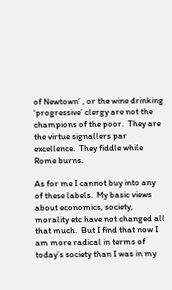of Newtown’ , or the wine drinking ‘progressive’ clergy are not the champions of the poor.  They are the virtue signallers par excellence.  They fiddle while Rome burns.

As for me I cannot buy into any of these labels.  My basic views about economics, society, morality etc have not changed all that much.  But I find that now I am more radical in terms of today’s society than I was in my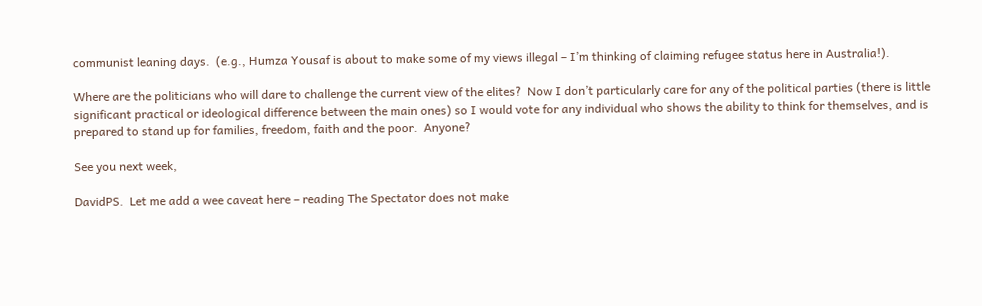communist leaning days.  (e.g., Humza Yousaf is about to make some of my views illegal – I’m thinking of claiming refugee status here in Australia!).

Where are the politicians who will dare to challenge the current view of the elites?  Now I don’t particularly care for any of the political parties (there is little significant practical or ideological difference between the main ones) so I would vote for any individual who shows the ability to think for themselves, and is prepared to stand up for families, freedom, faith and the poor.  Anyone?

See you next week,

DavidPS.  Let me add a wee caveat here – reading The Spectator does not make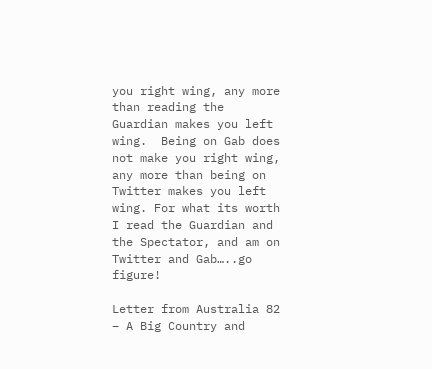you right wing, any more than reading the Guardian makes you left wing.  Being on Gab does not make you right wing, any more than being on Twitter makes you left wing. For what its worth I read the Guardian and the Spectator, and am on Twitter and Gab…..go figure!

Letter from Australia 82 – A Big Country and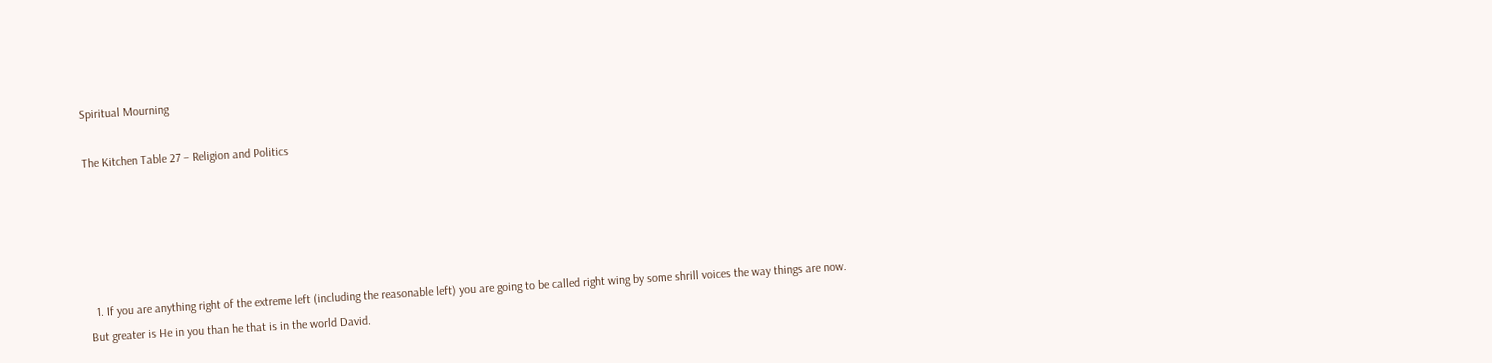Spiritual Mourning

The Kitchen Table 27 – Religion and Politics





  1. If you are anything right of the extreme left (including the reasonable left) you are going to be called right wing by some shrill voices the way things are now. But greater is He in you than he that is in the world David.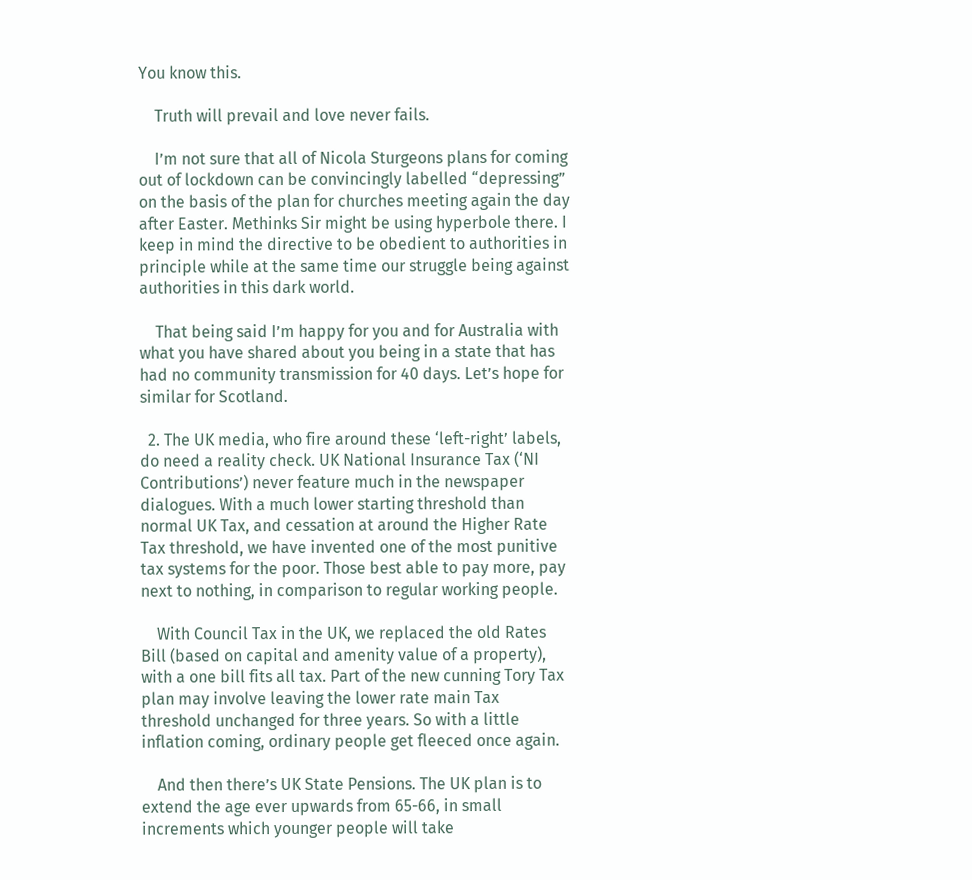You know this.

    Truth will prevail and love never fails.

    I’m not sure that all of Nicola Sturgeons plans for coming out of lockdown can be convincingly labelled “depressing” on the basis of the plan for churches meeting again the day after Easter. Methinks Sir might be using hyperbole there. I keep in mind the directive to be obedient to authorities in principle while at the same time our struggle being against authorities in this dark world.

    That being said I’m happy for you and for Australia with what you have shared about you being in a state that has had no community transmission for 40 days. Let’s hope for similar for Scotland.

  2. The UK media, who fire around these ‘left-right’ labels, do need a reality check. UK National Insurance Tax (‘NI Contributions’) never feature much in the newspaper dialogues. With a much lower starting threshold than normal UK Tax, and cessation at around the Higher Rate Tax threshold, we have invented one of the most punitive tax systems for the poor. Those best able to pay more, pay next to nothing, in comparison to regular working people.

    With Council Tax in the UK, we replaced the old Rates Bill (based on capital and amenity value of a property), with a one bill fits all tax. Part of the new cunning Tory Tax plan may involve leaving the lower rate main Tax threshold unchanged for three years. So with a little inflation coming, ordinary people get fleeced once again.

    And then there’s UK State Pensions. The UK plan is to extend the age ever upwards from 65-66, in small increments which younger people will take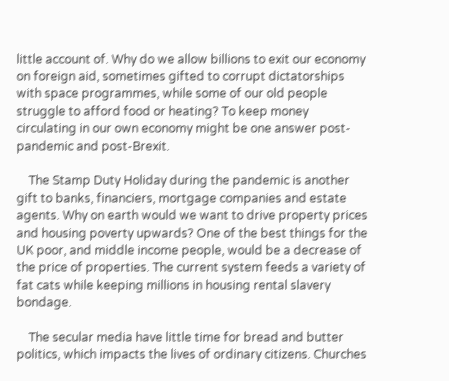little account of. Why do we allow billions to exit our economy on foreign aid, sometimes gifted to corrupt dictatorships with space programmes, while some of our old people struggle to afford food or heating? To keep money circulating in our own economy might be one answer post-pandemic and post-Brexit.

    The Stamp Duty Holiday during the pandemic is another gift to banks, financiers, mortgage companies and estate agents. Why on earth would we want to drive property prices and housing poverty upwards? One of the best things for the UK poor, and middle income people, would be a decrease of the price of properties. The current system feeds a variety of fat cats while keeping millions in housing rental slavery bondage.

    The secular media have little time for bread and butter politics, which impacts the lives of ordinary citizens. Churches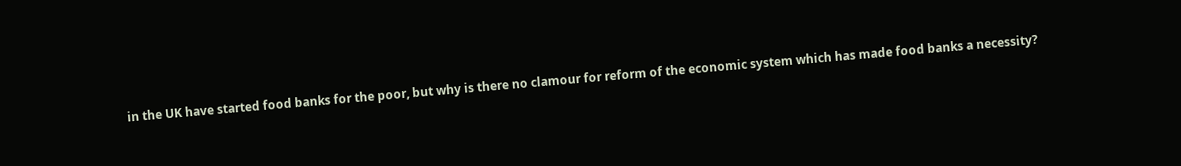in the UK have started food banks for the poor, but why is there no clamour for reform of the economic system which has made food banks a necessity?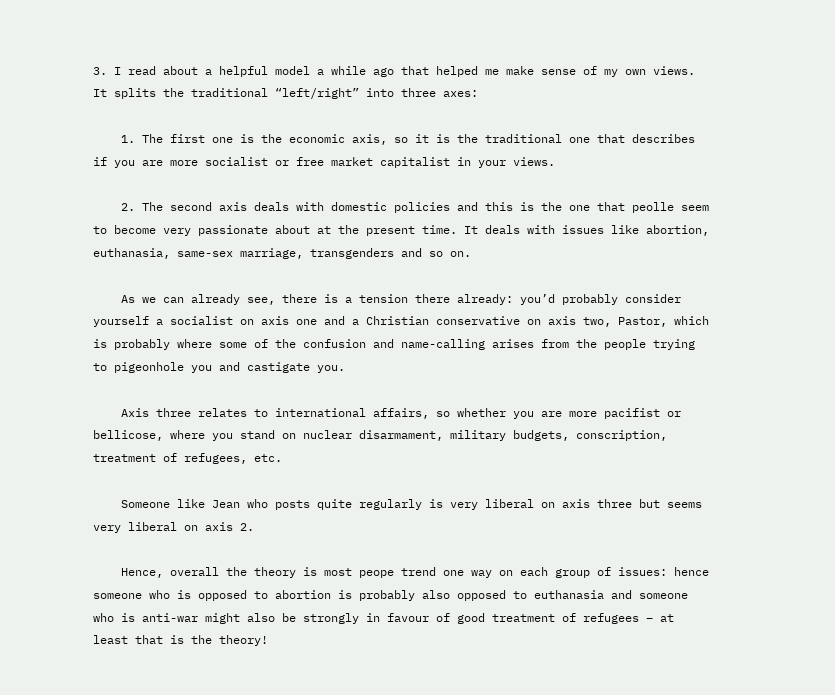3. I read about a helpful model a while ago that helped me make sense of my own views. It splits the traditional “left/right” into three axes:

    1. The first one is the economic axis, so it is the traditional one that describes if you are more socialist or free market capitalist in your views.

    2. The second axis deals with domestic policies and this is the one that peolle seem to become very passionate about at the present time. It deals with issues like abortion, euthanasia, same-sex marriage, transgenders and so on.

    As we can already see, there is a tension there already: you’d probably consider yourself a socialist on axis one and a Christian conservative on axis two, Pastor, which is probably where some of the confusion and name-calling arises from the people trying to pigeonhole you and castigate you.

    Axis three relates to international affairs, so whether you are more pacifist or bellicose, where you stand on nuclear disarmament, military budgets, conscription, treatment of refugees, etc.

    Someone like Jean who posts quite regularly is very liberal on axis three but seems very liberal on axis 2.

    Hence, overall the theory is most peope trend one way on each group of issues: hence someone who is opposed to abortion is probably also opposed to euthanasia and someone who is anti-war might also be strongly in favour of good treatment of refugees – at least that is the theory!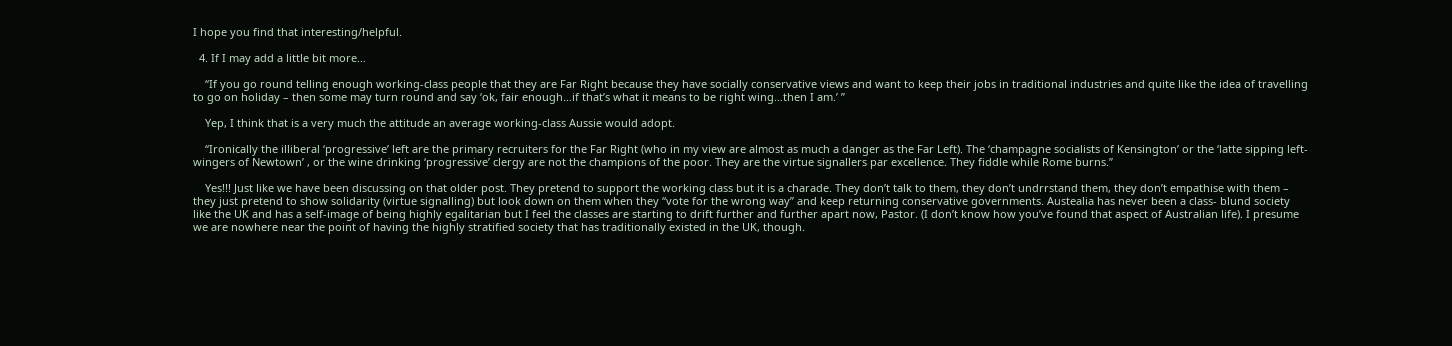I hope you find that interesting/helpful.

  4. If I may add a little bit more…

    “If you go round telling enough working-class people that they are Far Right because they have socially conservative views and want to keep their jobs in traditional industries and quite like the idea of travelling to go on holiday – then some may turn round and say ‘ok, fair enough…if that’s what it means to be right wing…then I am.’ ”

    Yep, I think that is a very much the attitude an average working-class Aussie would adopt.

    “Ironically the illiberal ‘progressive’ left are the primary recruiters for the Far Right (who in my view are almost as much a danger as the Far Left). The ‘champagne socialists of Kensington’ or the ‘latte sipping left-wingers of Newtown’ , or the wine drinking ‘progressive’ clergy are not the champions of the poor. They are the virtue signallers par excellence. They fiddle while Rome burns.”

    Yes!!! Just like we have been discussing on that older post. They pretend to support the working class but it is a charade. They don’t talk to them, they don’t undrrstand them, they don’t empathise with them – they just pretend to show solidarity (virtue signalling) but look down on them when they “vote for the wrong way” and keep returning conservative governments. Austealia has never been a class- blund society like the UK and has a self-image of being highly egalitarian but I feel the classes are starting to drift further and further apart now, Pastor. (I don’t know how you’ve found that aspect of Australian life). I presume we are nowhere near the point of having the highly stratified society that has traditionally existed in the UK, though.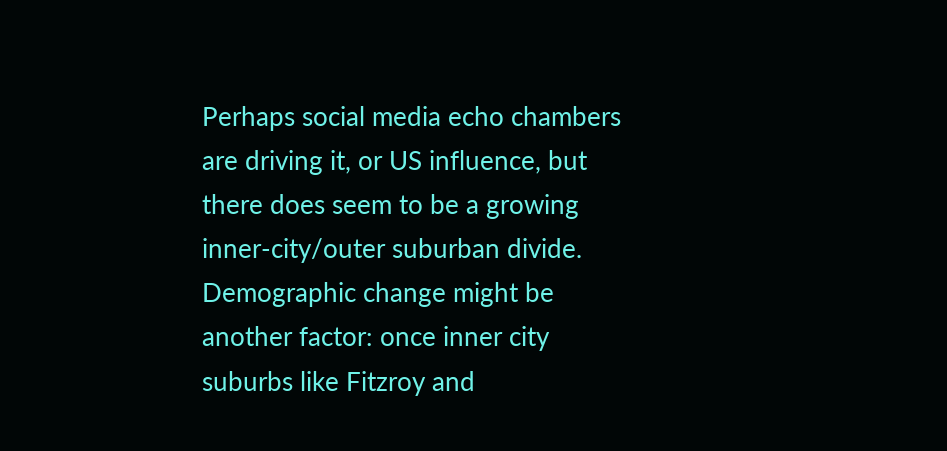Perhaps social media echo chambers are driving it, or US influence, but there does seem to be a growing inner-city/outer suburban divide. Demographic change might be another factor: once inner city suburbs like Fitzroy and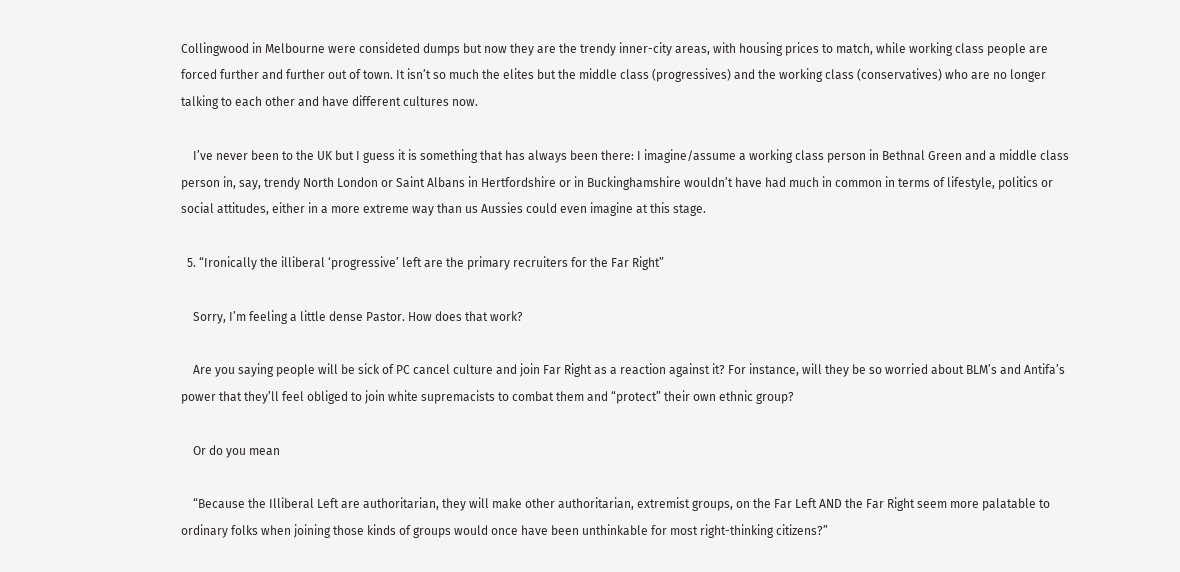Collingwood in Melbourne were consideted dumps but now they are the trendy inner-city areas, with housing prices to match, while working class people are forced further and further out of town. It isn’t so much the elites but the middle class (progressives) and the working class (conservatives) who are no longer talking to each other and have different cultures now.

    I’ve never been to the UK but I guess it is something that has always been there: I imagine/assume a working class person in Bethnal Green and a middle class person in, say, trendy North London or Saint Albans in Hertfordshire or in Buckinghamshire wouldn’t have had much in common in terms of lifestyle, politics or social attitudes, either in a more extreme way than us Aussies could even imagine at this stage.

  5. “Ironically the illiberal ‘progressive’ left are the primary recruiters for the Far Right”

    Sorry, I’m feeling a little dense Pastor. How does that work?

    Are you saying people will be sick of PC cancel culture and join Far Right as a reaction against it? For instance, will they be so worried about BLM’s and Antifa’s power that they’ll feel obliged to join white supremacists to combat them and “protect” their own ethnic group?

    Or do you mean

    “Because the Illiberal Left are authoritarian, they will make other authoritarian, extremist groups, on the Far Left AND the Far Right seem more palatable to ordinary folks when joining those kinds of groups would once have been unthinkable for most right-thinking citizens?”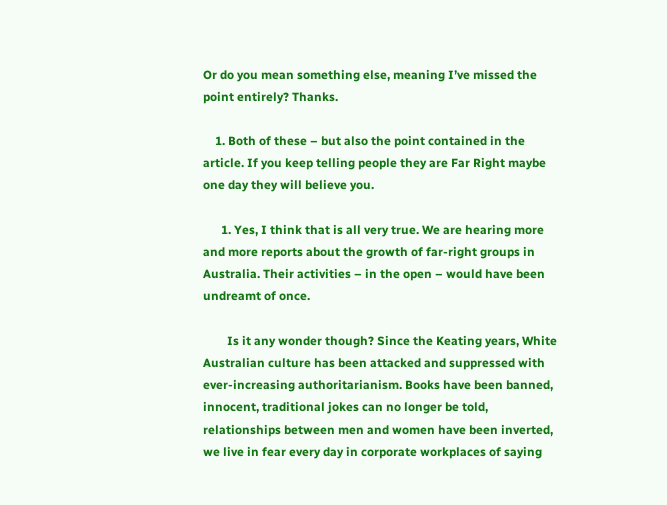Or do you mean something else, meaning I’ve missed the point entirely? Thanks.

    1. Both of these – but also the point contained in the article. If you keep telling people they are Far Right maybe one day they will believe you.

      1. Yes, I think that is all very true. We are hearing more and more reports about the growth of far-right groups in Australia. Their activities – in the open – would have been undreamt of once.

        Is it any wonder though? Since the Keating years, White Australian culture has been attacked and suppressed with ever-increasing authoritarianism. Books have been banned, innocent, traditional jokes can no longer be told, relationships between men and women have been inverted, we live in fear every day in corporate workplaces of saying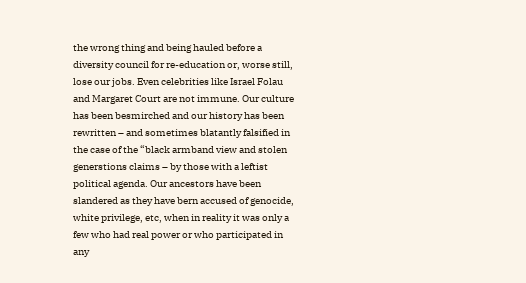the wrong thing and being hauled before a diversity council for re-education or, worse still, lose our jobs. Even celebrities like Israel Folau and Margaret Court are not immune. Our culture has been besmirched and our history has been rewritten – and sometimes blatantly falsified in the case of the “black armband view and stolen generstions claims – by those with a leftist political agenda. Our ancestors have been slandered as they have bern accused of genocide, white privilege, etc, when in reality it was only a few who had real power or who participated in any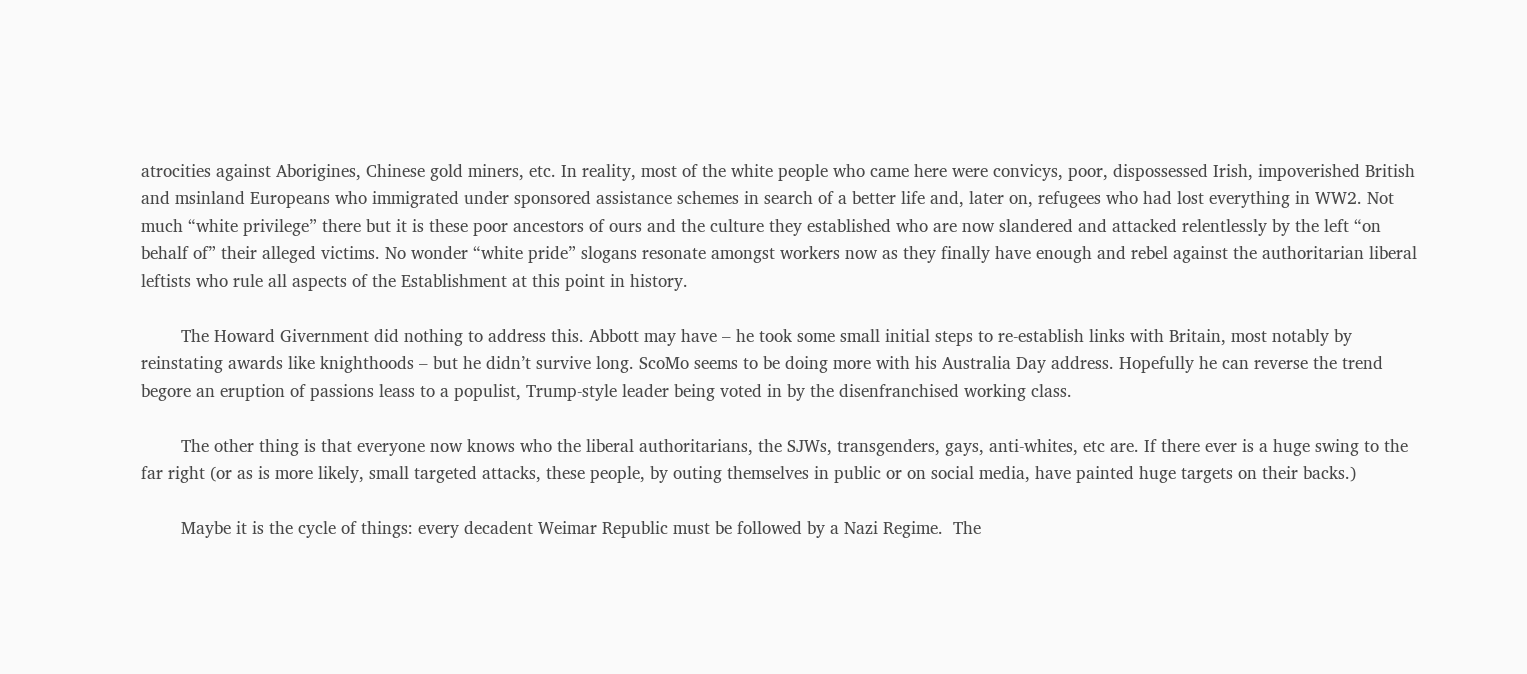atrocities against Aborigines, Chinese gold miners, etc. In reality, most of the white people who came here were convicys, poor, dispossessed Irish, impoverished British and msinland Europeans who immigrated under sponsored assistance schemes in search of a better life and, later on, refugees who had lost everything in WW2. Not much “white privilege” there but it is these poor ancestors of ours and the culture they established who are now slandered and attacked relentlessly by the left “on behalf of” their alleged victims. No wonder “white pride” slogans resonate amongst workers now as they finally have enough and rebel against the authoritarian liberal leftists who rule all aspects of the Establishment at this point in history.

        The Howard Givernment did nothing to address this. Abbott may have – he took some small initial steps to re-establish links with Britain, most notably by reinstating awards like knighthoods – but he didn’t survive long. ScoMo seems to be doing more with his Australia Day address. Hopefully he can reverse the trend begore an eruption of passions leass to a populist, Trump-style leader being voted in by the disenfranchised working class.

        The other thing is that everyone now knows who the liberal authoritarians, the SJWs, transgenders, gays, anti-whites, etc are. If there ever is a huge swing to the far right (or as is more likely, small targeted attacks, these people, by outing themselves in public or on social media, have painted huge targets on their backs.)

        Maybe it is the cycle of things: every decadent Weimar Republic must be followed by a Nazi Regime.  The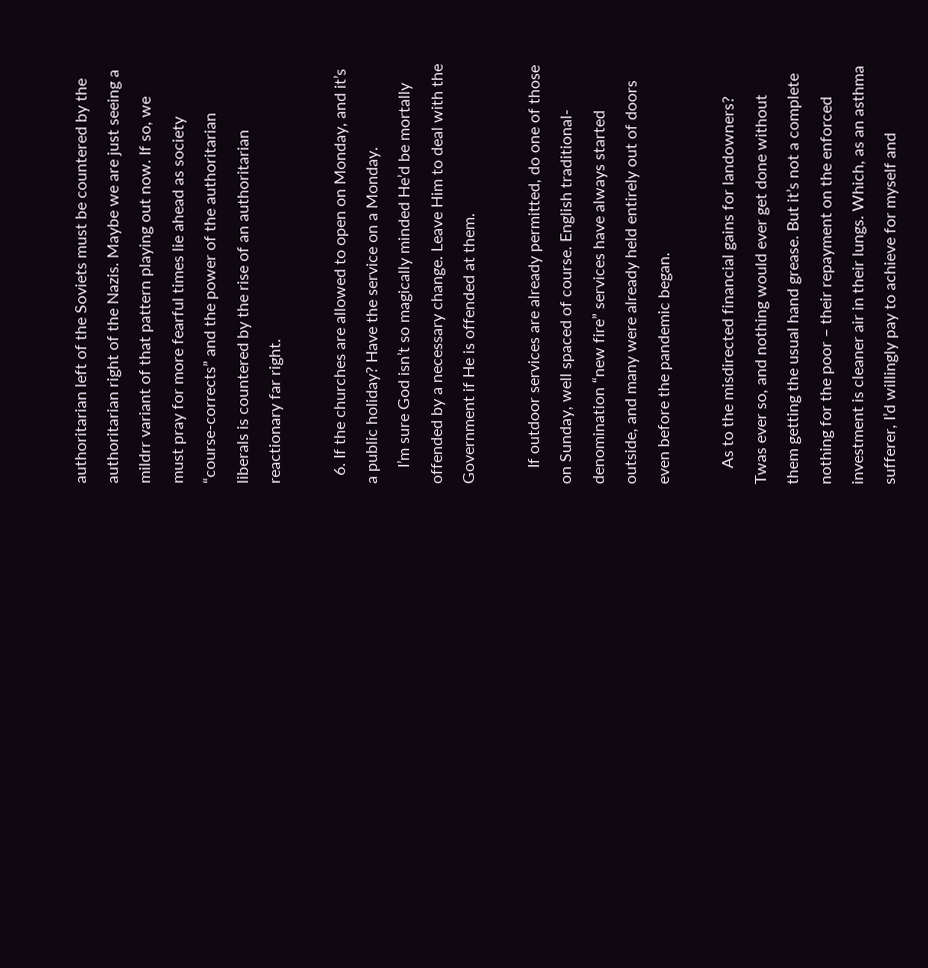authoritarian left of the Soviets must be countered by the authoritarian right of the Nazis. Maybe we are just seeing a mildrr variant of that pattern playing out now. If so, we must pray for more fearful times lie ahead as society “course-corrects” and the power of the authoritarian liberals is countered by the rise of an authoritarian reactionary far right.

  6. If the churches are allowed to open on Monday, and it’s a public holiday? Have the service on a Monday.
    I’m sure God isn’t so magically minded He’d be mortally offended by a necessary change. Leave Him to deal with the Government if He is offended at them.

    If outdoor services are already permitted, do one of those on Sunday, well spaced of course. English traditional-denomination “new fire” services have always started outside, and many were already held entirely out of doors even before the pandemic began.

    As to the misdirected financial gains for landowners? Twas ever so, and nothing would ever get done without them getting the usual hand grease. But it’s not a complete nothing for the poor – their repayment on the enforced investment is cleaner air in their lungs. Which, as an asthma sufferer, I’d willingly pay to achieve for myself and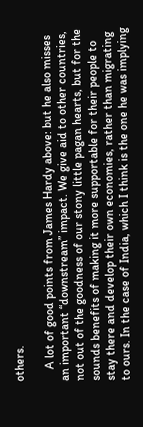others.

    A lot of good points from James Hardy above: but he also misses an important “downstream” impact. We give aid to other countries, not out of the goodness of our stony little pagan hearts, but for the sounds benefits of making it more supportable for their people to stay there and develop their own economies, rather than migrating to ours. In the case of India, which I think is the one he was implying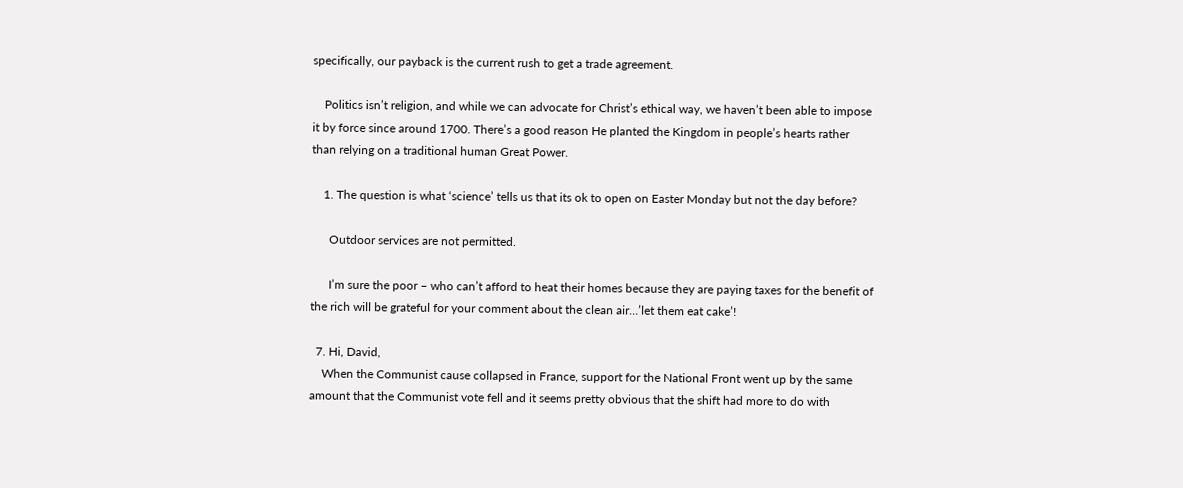specifically, our payback is the current rush to get a trade agreement.

    Politics isn’t religion, and while we can advocate for Christ’s ethical way, we haven’t been able to impose it by force since around 1700. There’s a good reason He planted the Kingdom in people’s hearts rather than relying on a traditional human Great Power.

    1. The question is what ‘science’ tells us that its ok to open on Easter Monday but not the day before?

      Outdoor services are not permitted.

      I’m sure the poor – who can’t afford to heat their homes because they are paying taxes for the benefit of the rich will be grateful for your comment about the clean air…’let them eat cake’!

  7. Hi, David,
    When the Communist cause collapsed in France, support for the National Front went up by the same amount that the Communist vote fell and it seems pretty obvious that the shift had more to do with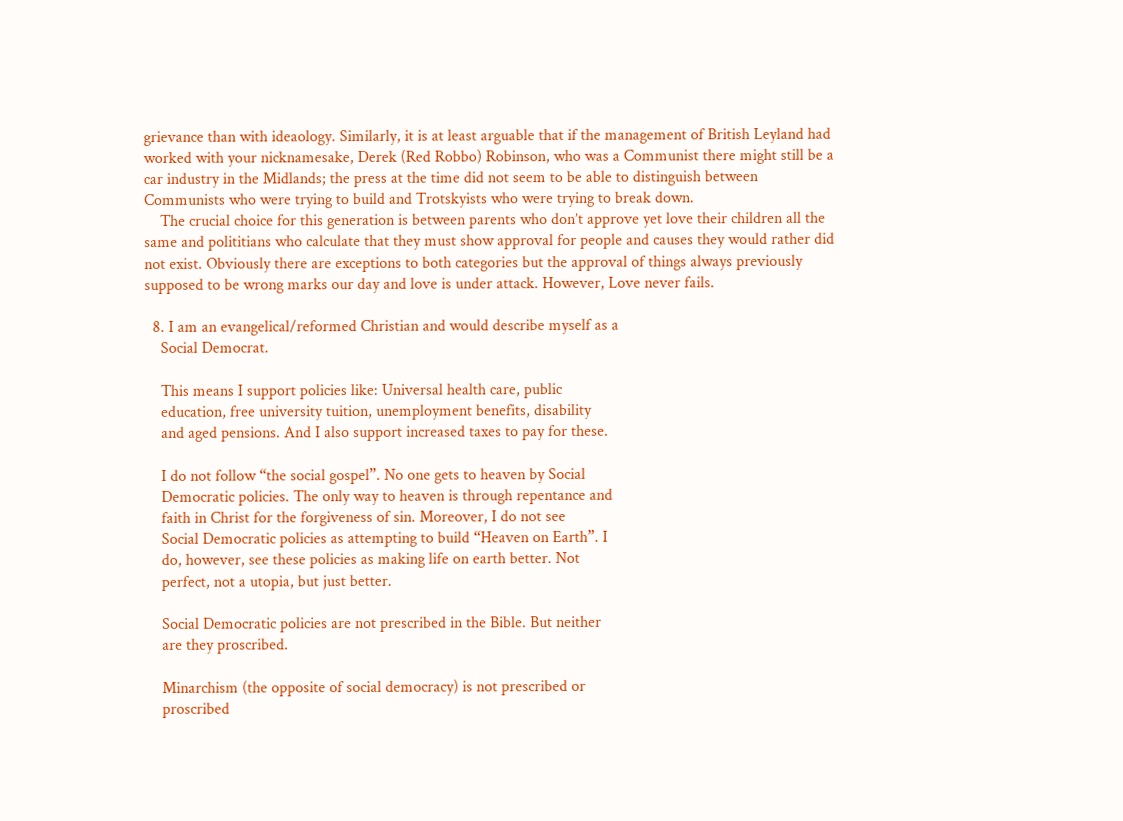grievance than with ideaology. Similarly, it is at least arguable that if the management of British Leyland had worked with your nicknamesake, Derek (Red Robbo) Robinson, who was a Communist there might still be a car industry in the Midlands; the press at the time did not seem to be able to distinguish between Communists who were trying to build and Trotskyists who were trying to break down.
    The crucial choice for this generation is between parents who don’t approve yet love their children all the same and polititians who calculate that they must show approval for people and causes they would rather did not exist. Obviously there are exceptions to both categories but the approval of things always previously supposed to be wrong marks our day and love is under attack. However, Love never fails.

  8. I am an evangelical/reformed Christian and would describe myself as a
    Social Democrat.

    This means I support policies like: Universal health care, public
    education, free university tuition, unemployment benefits, disability
    and aged pensions. And I also support increased taxes to pay for these.

    I do not follow “the social gospel”. No one gets to heaven by Social
    Democratic policies. The only way to heaven is through repentance and
    faith in Christ for the forgiveness of sin. Moreover, I do not see
    Social Democratic policies as attempting to build “Heaven on Earth”. I
    do, however, see these policies as making life on earth better. Not
    perfect, not a utopia, but just better.

    Social Democratic policies are not prescribed in the Bible. But neither
    are they proscribed.

    Minarchism (the opposite of social democracy) is not prescribed or
    proscribed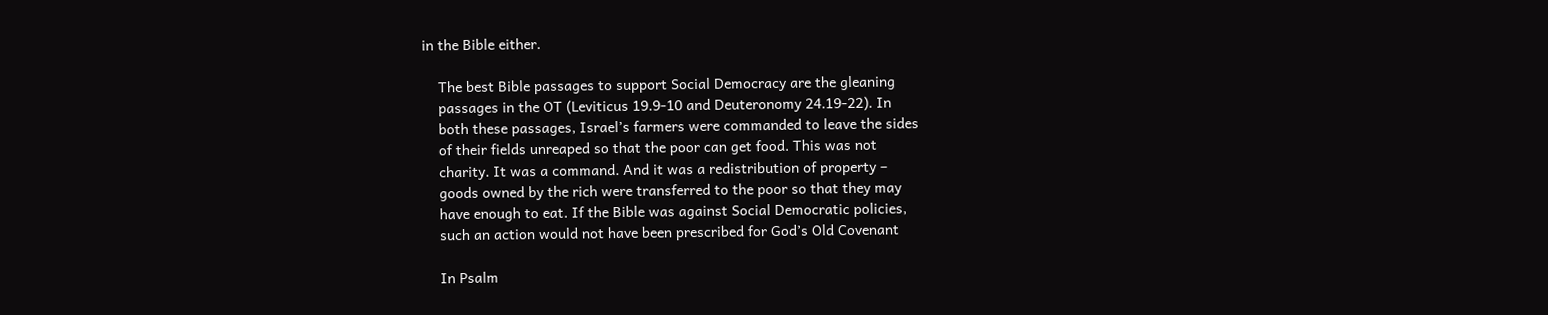in the Bible either.

    The best Bible passages to support Social Democracy are the gleaning
    passages in the OT (Leviticus 19.9-10 and Deuteronomy 24.19-22). In
    both these passages, Israel’s farmers were commanded to leave the sides
    of their fields unreaped so that the poor can get food. This was not
    charity. It was a command. And it was a redistribution of property –
    goods owned by the rich were transferred to the poor so that they may
    have enough to eat. If the Bible was against Social Democratic policies,
    such an action would not have been prescribed for God’s Old Covenant

    In Psalm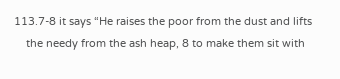113.7-8 it says “He raises the poor from the dust and lifts
    the needy from the ash heap, 8 to make them sit with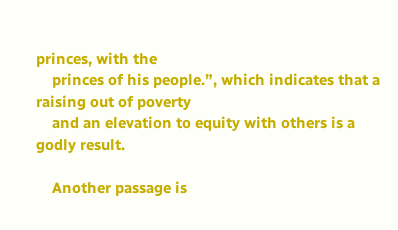princes, with the
    princes of his people.”, which indicates that a raising out of poverty
    and an elevation to equity with others is a godly result.

    Another passage is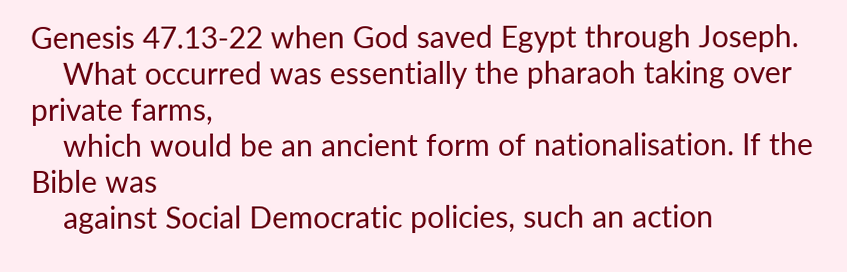Genesis 47.13-22 when God saved Egypt through Joseph.
    What occurred was essentially the pharaoh taking over private farms,
    which would be an ancient form of nationalisation. If the Bible was
    against Social Democratic policies, such an action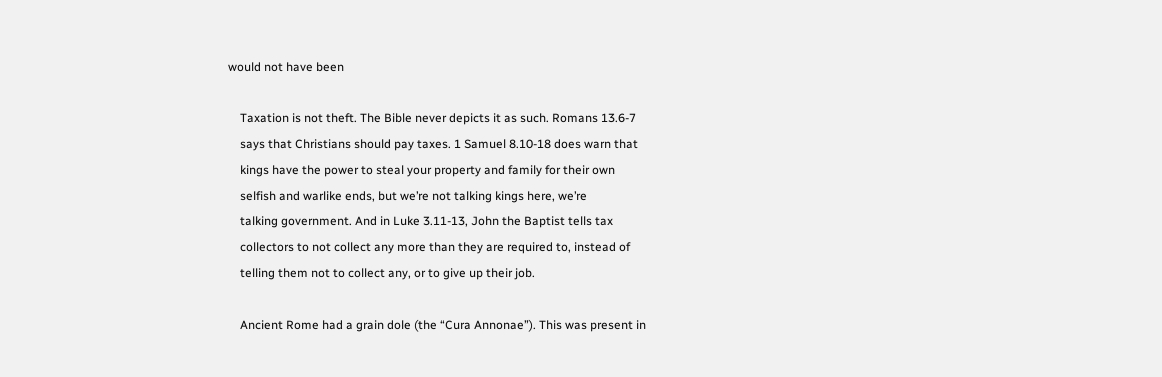would not have been

    Taxation is not theft. The Bible never depicts it as such. Romans 13.6-7
    says that Christians should pay taxes. 1 Samuel 8.10-18 does warn that
    kings have the power to steal your property and family for their own
    selfish and warlike ends, but we’re not talking kings here, we’re
    talking government. And in Luke 3.11-13, John the Baptist tells tax
    collectors to not collect any more than they are required to, instead of
    telling them not to collect any, or to give up their job.

    Ancient Rome had a grain dole (the “Cura Annonae”). This was present in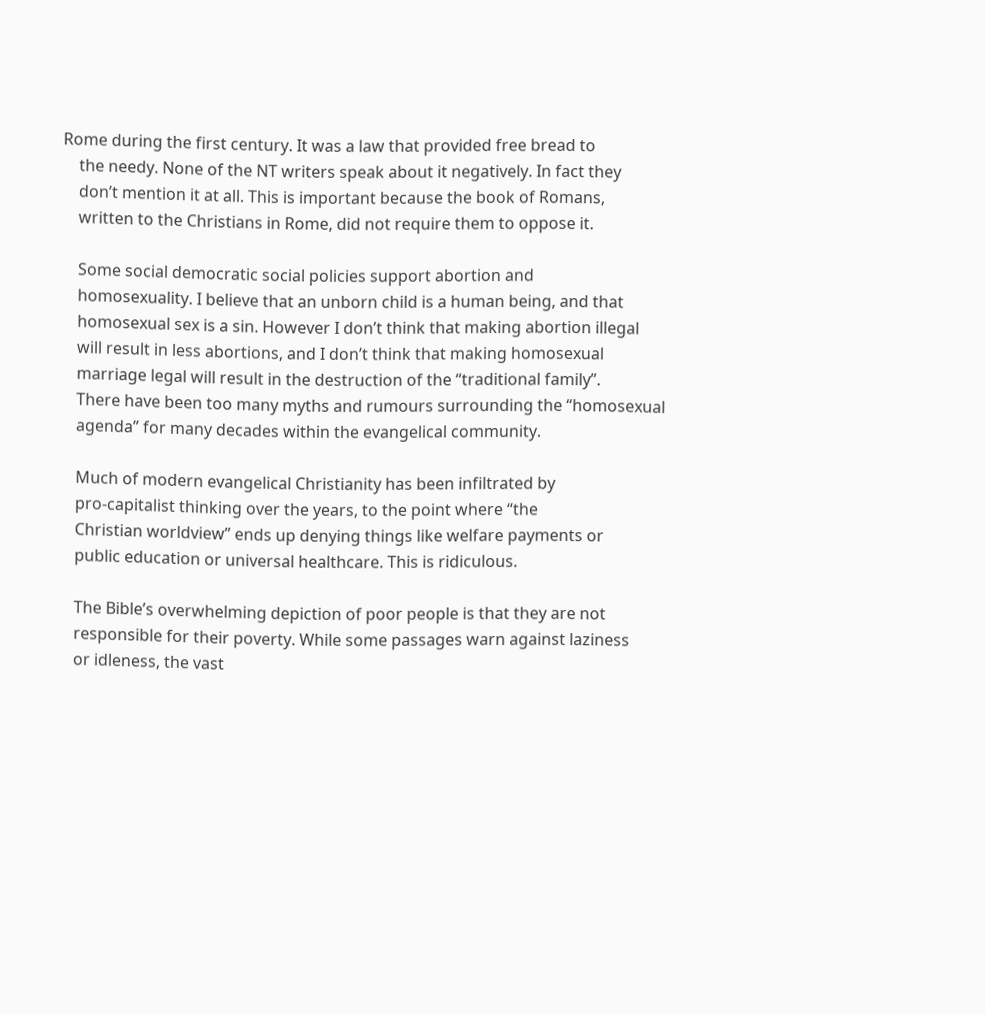Rome during the first century. It was a law that provided free bread to
    the needy. None of the NT writers speak about it negatively. In fact they
    don’t mention it at all. This is important because the book of Romans,
    written to the Christians in Rome, did not require them to oppose it.

    Some social democratic social policies support abortion and
    homosexuality. I believe that an unborn child is a human being, and that
    homosexual sex is a sin. However I don’t think that making abortion illegal
    will result in less abortions, and I don’t think that making homosexual
    marriage legal will result in the destruction of the “traditional family”.
    There have been too many myths and rumours surrounding the “homosexual
    agenda” for many decades within the evangelical community.

    Much of modern evangelical Christianity has been infiltrated by
    pro-capitalist thinking over the years, to the point where “the
    Christian worldview” ends up denying things like welfare payments or
    public education or universal healthcare. This is ridiculous.

    The Bible’s overwhelming depiction of poor people is that they are not
    responsible for their poverty. While some passages warn against laziness
    or idleness, the vast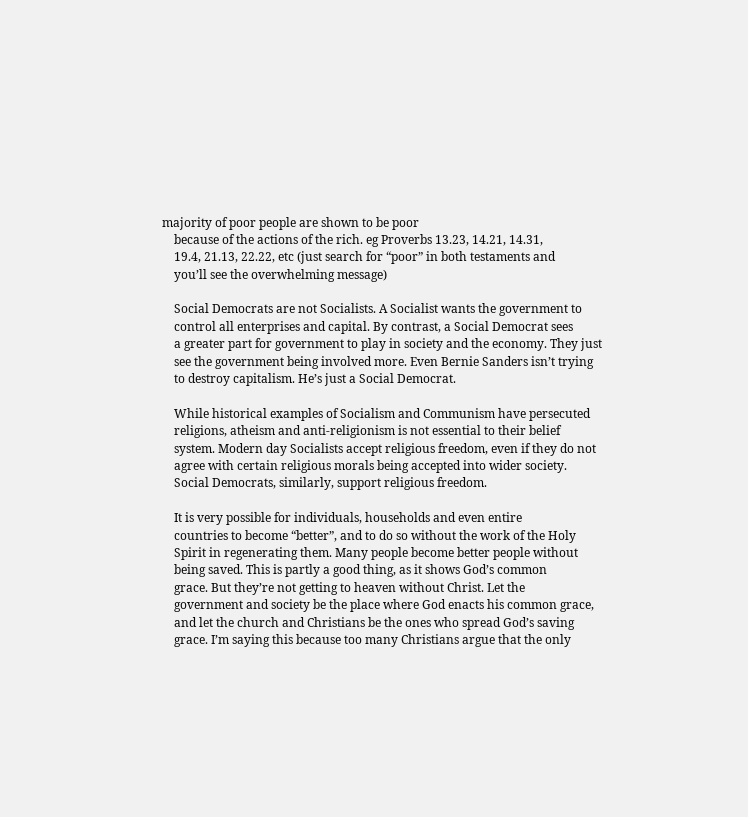majority of poor people are shown to be poor
    because of the actions of the rich. eg Proverbs 13.23, 14.21, 14.31,
    19.4, 21.13, 22.22, etc (just search for “poor” in both testaments and
    you’ll see the overwhelming message)

    Social Democrats are not Socialists. A Socialist wants the government to
    control all enterprises and capital. By contrast, a Social Democrat sees
    a greater part for government to play in society and the economy. They just
    see the government being involved more. Even Bernie Sanders isn’t trying
    to destroy capitalism. He’s just a Social Democrat.

    While historical examples of Socialism and Communism have persecuted
    religions, atheism and anti-religionism is not essential to their belief
    system. Modern day Socialists accept religious freedom, even if they do not
    agree with certain religious morals being accepted into wider society.
    Social Democrats, similarly, support religious freedom.

    It is very possible for individuals, households and even entire
    countries to become “better”, and to do so without the work of the Holy
    Spirit in regenerating them. Many people become better people without
    being saved. This is partly a good thing, as it shows God’s common
    grace. But they’re not getting to heaven without Christ. Let the
    government and society be the place where God enacts his common grace,
    and let the church and Christians be the ones who spread God’s saving
    grace. I’m saying this because too many Christians argue that the only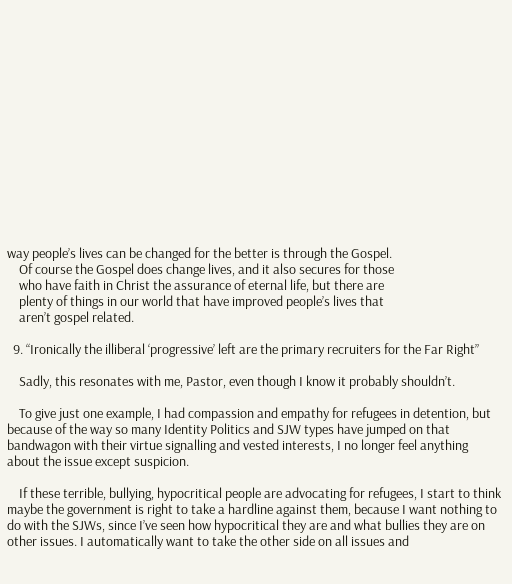way people’s lives can be changed for the better is through the Gospel.
    Of course the Gospel does change lives, and it also secures for those
    who have faith in Christ the assurance of eternal life, but there are
    plenty of things in our world that have improved people’s lives that
    aren’t gospel related.

  9. “Ironically the illiberal ‘progressive’ left are the primary recruiters for the Far Right”

    Sadly, this resonates with me, Pastor, even though I know it probably shouldn’t.

    To give just one example, I had compassion and empathy for refugees in detention, but because of the way so many Identity Politics and SJW types have jumped on that bandwagon with their virtue signalling and vested interests, I no longer feel anything about the issue except suspicion.

    If these terrible, bullying, hypocritical people are advocating for refugees, I start to think maybe the government is right to take a hardline against them, because I want nothing to do with the SJWs, since I’ve seen how hypocritical they are and what bullies they are on other issues. I automatically want to take the other side on all issues and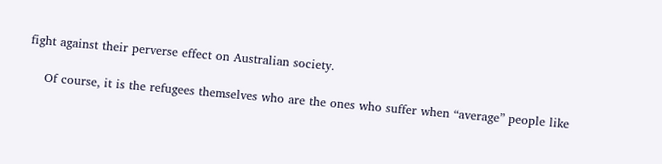fight against their perverse effect on Australian society.

    Of course, it is the refugees themselves who are the ones who suffer when “average” people like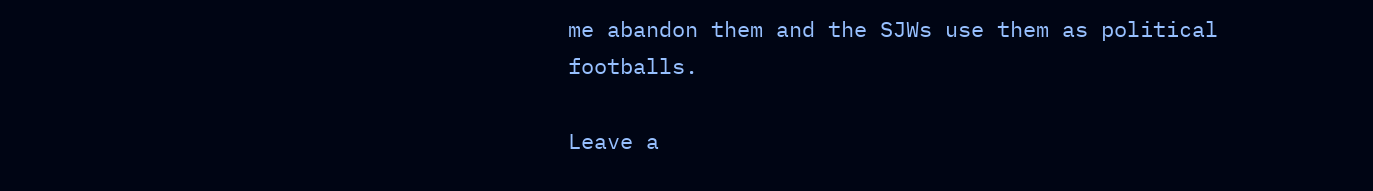me abandon them and the SJWs use them as political footballs.

Leave a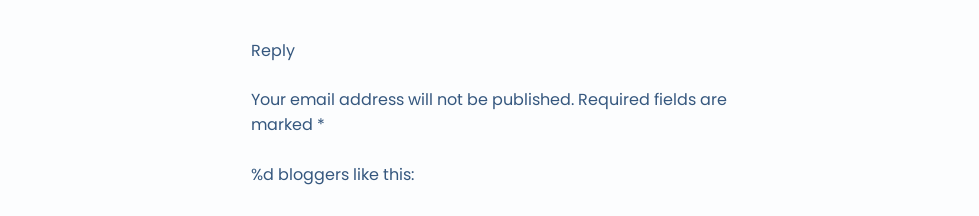Reply

Your email address will not be published. Required fields are marked *

%d bloggers like this: